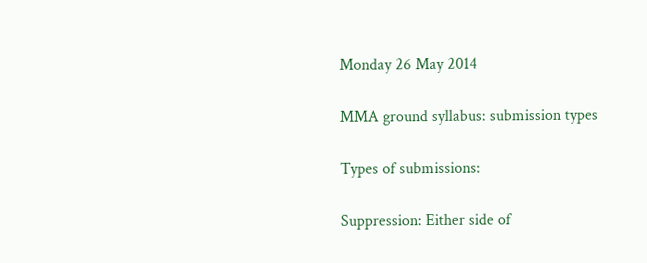Monday 26 May 2014

MMA ground syllabus: submission types

Types of submissions:

Suppression: Either side of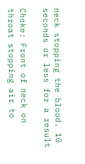neck stopping the blood. 10 seconds or less for a result

Choke: Front of neck on throat stopping air to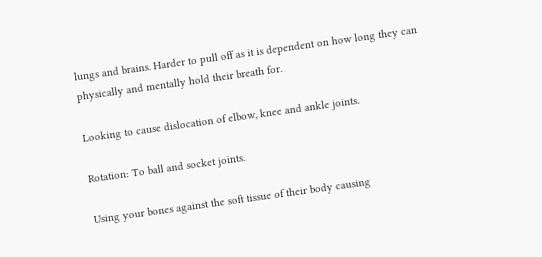lungs and brains. Harder to pull off as it is dependent on how long they can physically and mentally hold their breath for.

Looking to cause dislocation of elbow, knee and ankle joints.

Rotation: To ball and socket joints.

Using your bones against the soft tissue of their body causing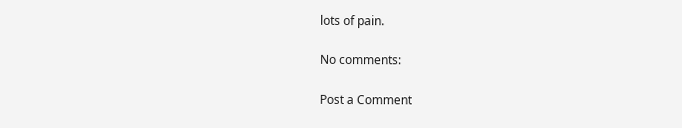lots of pain.

No comments:

Post a Comment